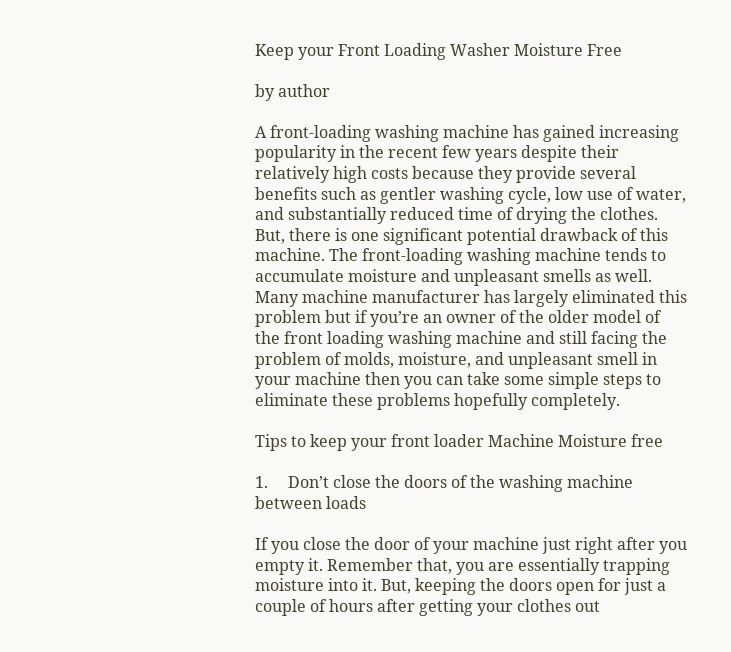Keep your Front Loading Washer Moisture Free

by author

A front-loading washing machine has gained increasing popularity in the recent few years despite their relatively high costs because they provide several benefits such as gentler washing cycle, low use of water, and substantially reduced time of drying the clothes. But, there is one significant potential drawback of this machine. The front-loading washing machine tends to accumulate moisture and unpleasant smells as well. Many machine manufacturer has largely eliminated this problem but if you’re an owner of the older model of the front loading washing machine and still facing the problem of molds, moisture, and unpleasant smell in your machine then you can take some simple steps to eliminate these problems hopefully completely.

Tips to keep your front loader Machine Moisture free

1.     Don’t close the doors of the washing machine between loads

If you close the door of your machine just right after you empty it. Remember that, you are essentially trapping moisture into it. But, keeping the doors open for just a couple of hours after getting your clothes out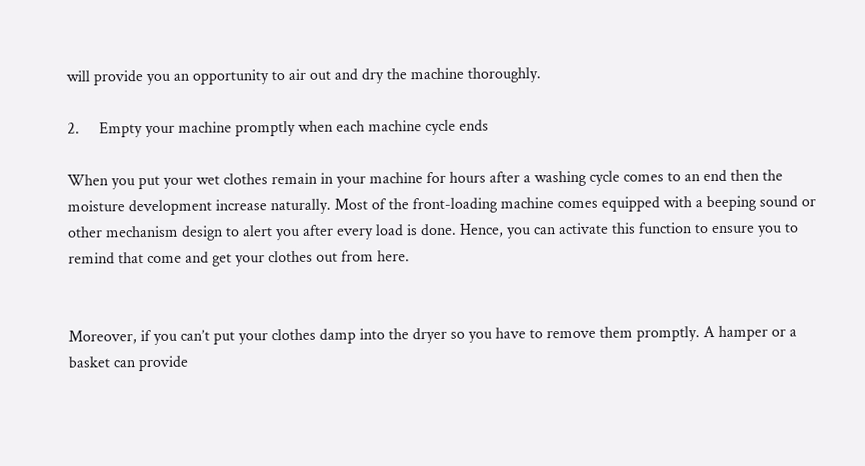will provide you an opportunity to air out and dry the machine thoroughly.

2.     Empty your machine promptly when each machine cycle ends

When you put your wet clothes remain in your machine for hours after a washing cycle comes to an end then the moisture development increase naturally. Most of the front-loading machine comes equipped with a beeping sound or other mechanism design to alert you after every load is done. Hence, you can activate this function to ensure you to remind that come and get your clothes out from here.


Moreover, if you can’t put your clothes damp into the dryer so you have to remove them promptly. A hamper or a basket can provide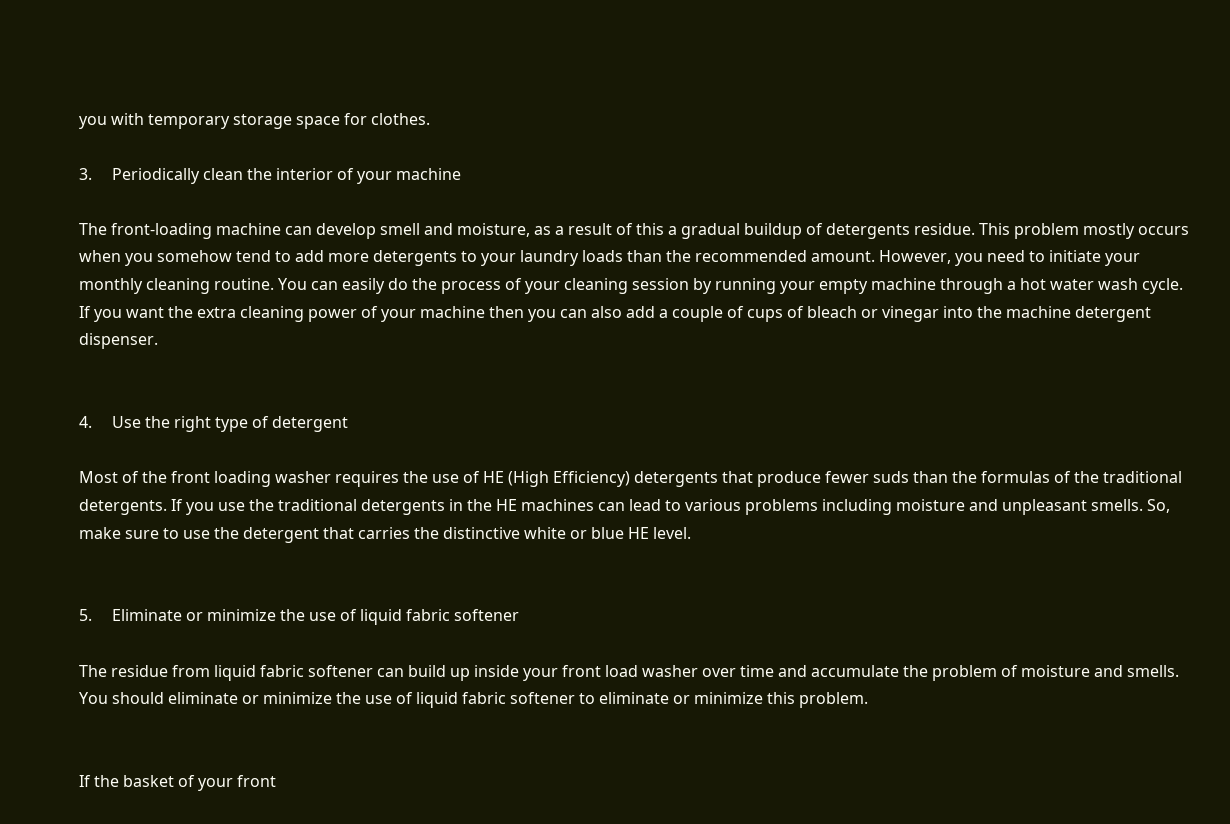you with temporary storage space for clothes.

3.     Periodically clean the interior of your machine

The front-loading machine can develop smell and moisture, as a result of this a gradual buildup of detergents residue. This problem mostly occurs when you somehow tend to add more detergents to your laundry loads than the recommended amount. However, you need to initiate your monthly cleaning routine. You can easily do the process of your cleaning session by running your empty machine through a hot water wash cycle. If you want the extra cleaning power of your machine then you can also add a couple of cups of bleach or vinegar into the machine detergent dispenser.


4.     Use the right type of detergent

Most of the front loading washer requires the use of HE (High Efficiency) detergents that produce fewer suds than the formulas of the traditional detergents. If you use the traditional detergents in the HE machines can lead to various problems including moisture and unpleasant smells. So, make sure to use the detergent that carries the distinctive white or blue HE level.


5.     Eliminate or minimize the use of liquid fabric softener

The residue from liquid fabric softener can build up inside your front load washer over time and accumulate the problem of moisture and smells. You should eliminate or minimize the use of liquid fabric softener to eliminate or minimize this problem.


If the basket of your front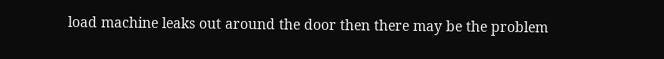load machine leaks out around the door then there may be the problem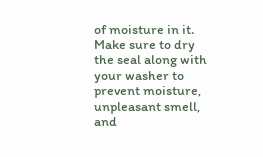of moisture in it. Make sure to dry the seal along with your washer to prevent moisture, unpleasant smell, and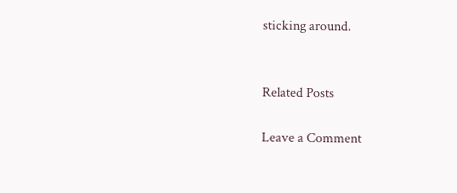sticking around.


Related Posts

Leave a Comment